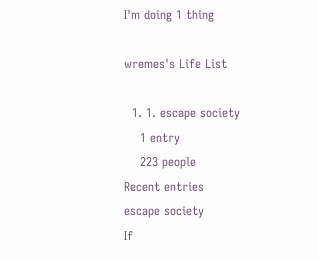I'm doing 1 thing

wremes's Life List

  1. 1. escape society
    1 entry
    223 people
Recent entries
escape society
If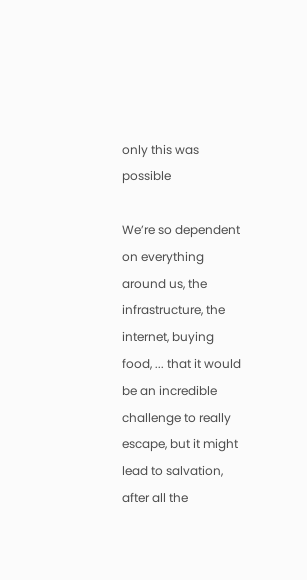only this was possible

We’re so dependent on everything around us, the infrastructure, the internet, buying food, ... that it would be an incredible challenge to really escape, but it might lead to salvation, after all the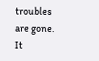troubles are gone. It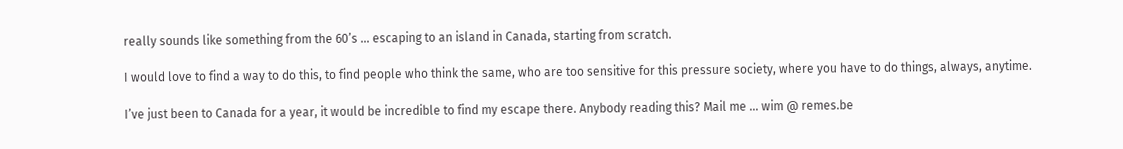really sounds like something from the 60’s … escaping to an island in Canada, starting from scratch.

I would love to find a way to do this, to find people who think the same, who are too sensitive for this pressure society, where you have to do things, always, anytime.

I’ve just been to Canada for a year, it would be incredible to find my escape there. Anybody reading this? Mail me … wim @ remes.be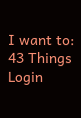I want to:
43 Things Login